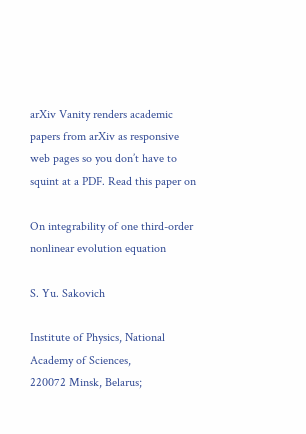arXiv Vanity renders academic papers from arXiv as responsive web pages so you don’t have to squint at a PDF. Read this paper on

On integrability of one third-order nonlinear evolution equation

S. Yu. Sakovich

Institute of Physics, National Academy of Sciences,
220072 Minsk, Belarus;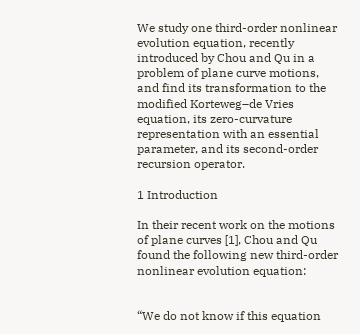We study one third-order nonlinear evolution equation, recently introduced by Chou and Qu in a problem of plane curve motions, and find its transformation to the modified Korteweg–de Vries equation, its zero-curvature representation with an essential parameter, and its second-order recursion operator.

1 Introduction

In their recent work on the motions of plane curves [1], Chou and Qu found the following new third-order nonlinear evolution equation:


“We do not know if this equation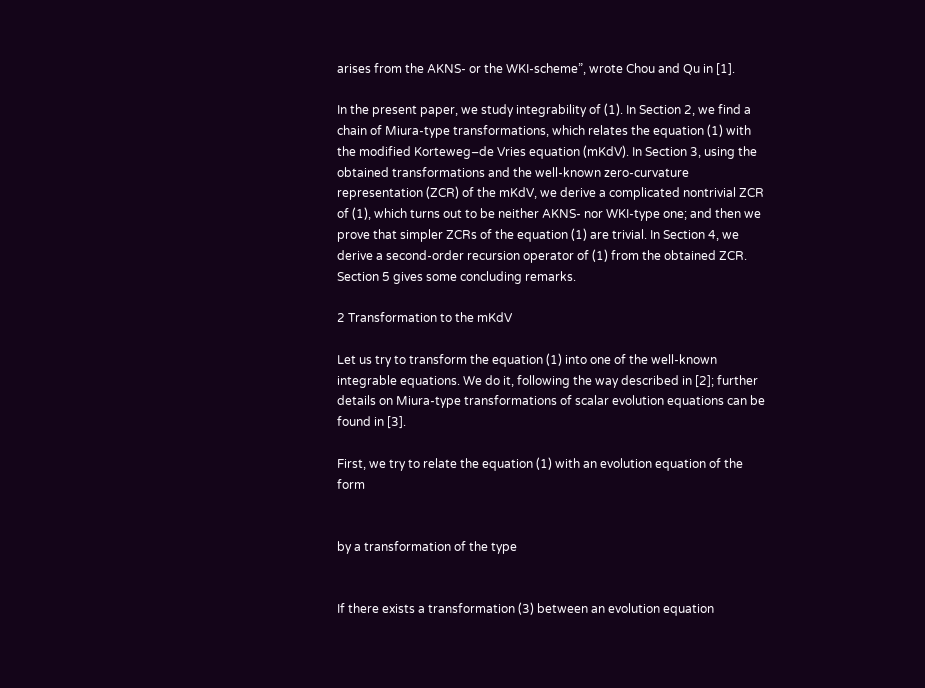arises from the AKNS- or the WKI-scheme”, wrote Chou and Qu in [1].

In the present paper, we study integrability of (1). In Section 2, we find a chain of Miura-type transformations, which relates the equation (1) with the modified Korteweg–de Vries equation (mKdV). In Section 3, using the obtained transformations and the well-known zero-curvature representation (ZCR) of the mKdV, we derive a complicated nontrivial ZCR of (1), which turns out to be neither AKNS- nor WKI-type one; and then we prove that simpler ZCRs of the equation (1) are trivial. In Section 4, we derive a second-order recursion operator of (1) from the obtained ZCR. Section 5 gives some concluding remarks.

2 Transformation to the mKdV

Let us try to transform the equation (1) into one of the well-known integrable equations. We do it, following the way described in [2]; further details on Miura-type transformations of scalar evolution equations can be found in [3].

First, we try to relate the equation (1) with an evolution equation of the form


by a transformation of the type


If there exists a transformation (3) between an evolution equation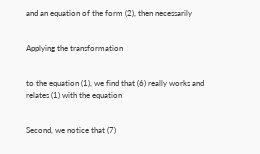and an equation of the form (2), then necessarily


Applying the transformation


to the equation (1), we find that (6) really works and relates (1) with the equation


Second, we notice that (7)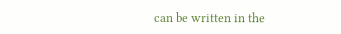can be written in the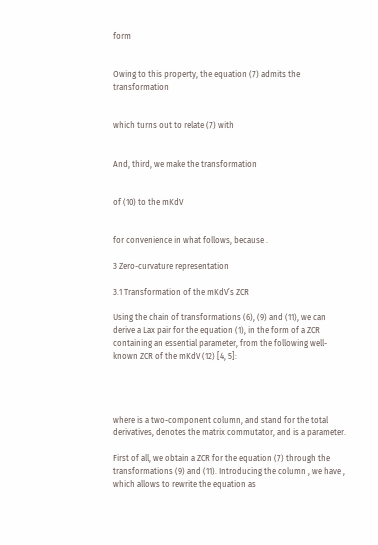form


Owing to this property, the equation (7) admits the transformation


which turns out to relate (7) with


And, third, we make the transformation


of (10) to the mKdV


for convenience in what follows, because .

3 Zero-curvature representation

3.1 Transformation of the mKdV’s ZCR

Using the chain of transformations (6), (9) and (11), we can derive a Lax pair for the equation (1), in the form of a ZCR containing an essential parameter, from the following well-known ZCR of the mKdV (12) [4, 5]:




where is a two-component column, and stand for the total derivatives, denotes the matrix commutator, and is a parameter.

First of all, we obtain a ZCR for the equation (7) through the transformations (9) and (11). Introducing the column , we have , which allows to rewrite the equation as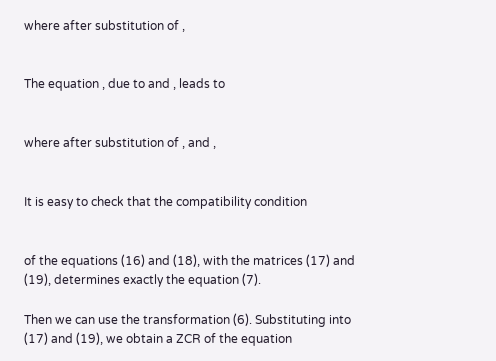where after substitution of ,


The equation , due to and , leads to


where after substitution of , and ,


It is easy to check that the compatibility condition


of the equations (16) and (18), with the matrices (17) and (19), determines exactly the equation (7).

Then we can use the transformation (6). Substituting into (17) and (19), we obtain a ZCR of the equation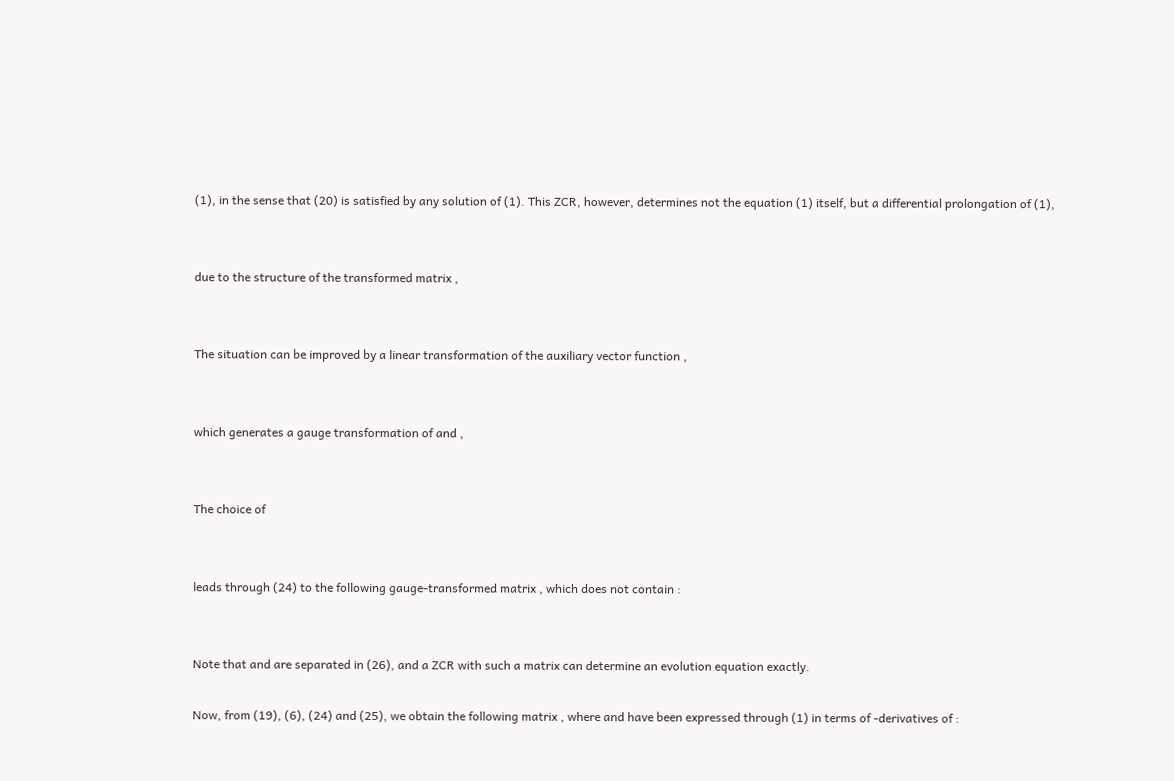(1), in the sense that (20) is satisfied by any solution of (1). This ZCR, however, determines not the equation (1) itself, but a differential prolongation of (1),


due to the structure of the transformed matrix ,


The situation can be improved by a linear transformation of the auxiliary vector function ,


which generates a gauge transformation of and ,


The choice of


leads through (24) to the following gauge-transformed matrix , which does not contain :


Note that and are separated in (26), and a ZCR with such a matrix can determine an evolution equation exactly.

Now, from (19), (6), (24) and (25), we obtain the following matrix , where and have been expressed through (1) in terms of -derivatives of :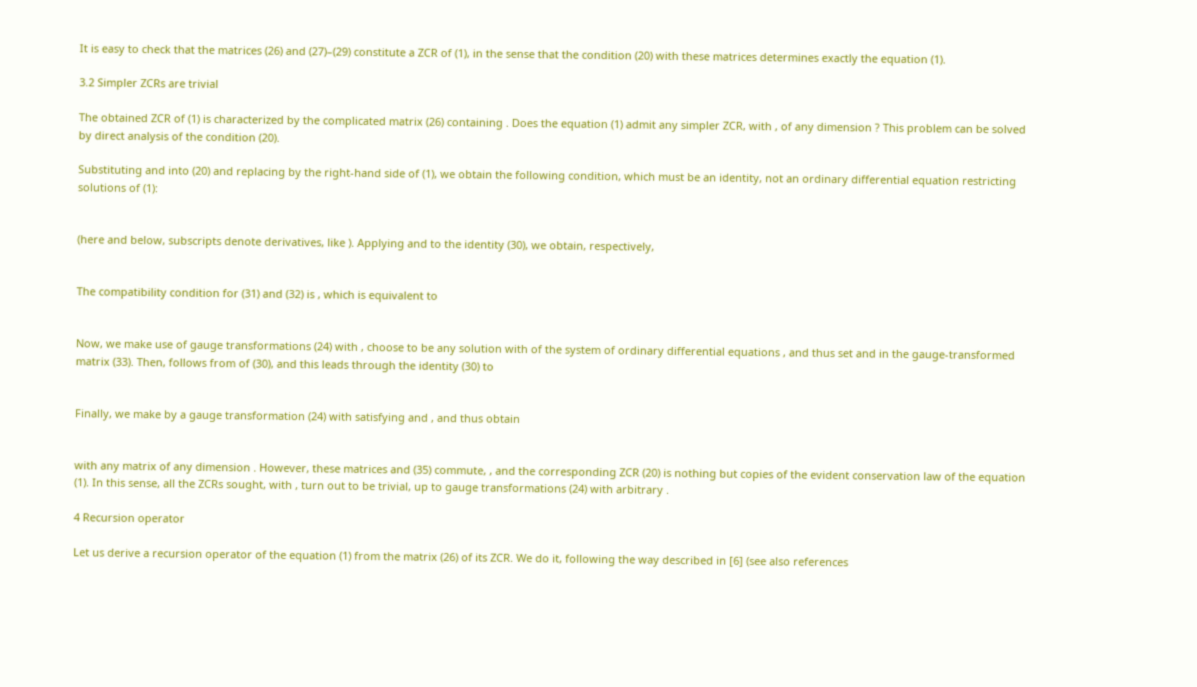It is easy to check that the matrices (26) and (27)–(29) constitute a ZCR of (1), in the sense that the condition (20) with these matrices determines exactly the equation (1).

3.2 Simpler ZCRs are trivial

The obtained ZCR of (1) is characterized by the complicated matrix (26) containing . Does the equation (1) admit any simpler ZCR, with , of any dimension ? This problem can be solved by direct analysis of the condition (20).

Substituting and into (20) and replacing by the right-hand side of (1), we obtain the following condition, which must be an identity, not an ordinary differential equation restricting solutions of (1):


(here and below, subscripts denote derivatives, like ). Applying and to the identity (30), we obtain, respectively,


The compatibility condition for (31) and (32) is , which is equivalent to


Now, we make use of gauge transformations (24) with , choose to be any solution with of the system of ordinary differential equations , and thus set and in the gauge-transformed matrix (33). Then, follows from of (30), and this leads through the identity (30) to


Finally, we make by a gauge transformation (24) with satisfying and , and thus obtain


with any matrix of any dimension . However, these matrices and (35) commute, , and the corresponding ZCR (20) is nothing but copies of the evident conservation law of the equation (1). In this sense, all the ZCRs sought, with , turn out to be trivial, up to gauge transformations (24) with arbitrary .

4 Recursion operator

Let us derive a recursion operator of the equation (1) from the matrix (26) of its ZCR. We do it, following the way described in [6] (see also references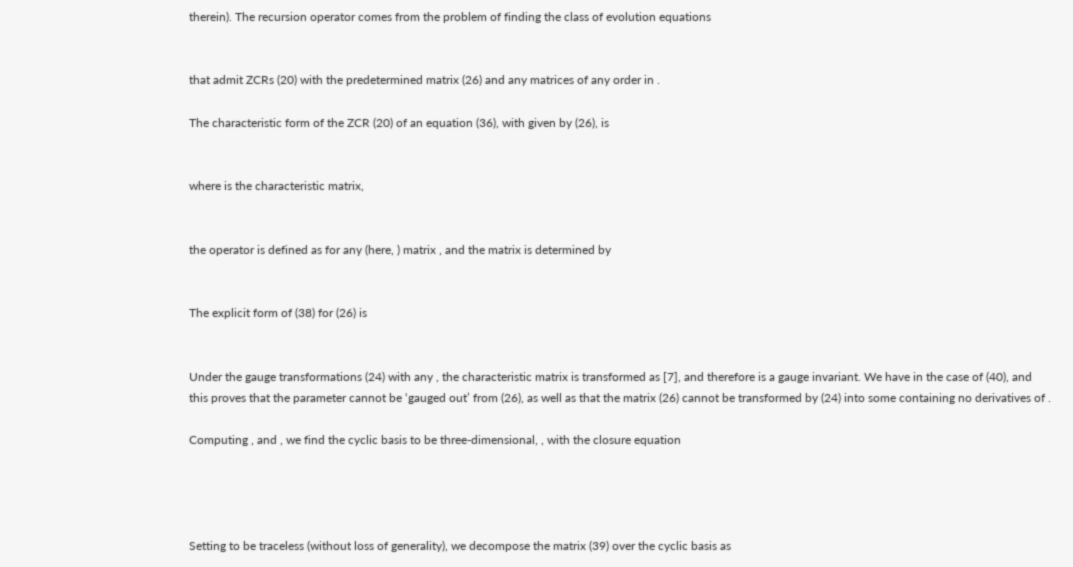therein). The recursion operator comes from the problem of finding the class of evolution equations


that admit ZCRs (20) with the predetermined matrix (26) and any matrices of any order in .

The characteristic form of the ZCR (20) of an equation (36), with given by (26), is


where is the characteristic matrix,


the operator is defined as for any (here, ) matrix , and the matrix is determined by


The explicit form of (38) for (26) is


Under the gauge transformations (24) with any , the characteristic matrix is transformed as [7], and therefore is a gauge invariant. We have in the case of (40), and this proves that the parameter cannot be ‘gauged out’ from (26), as well as that the matrix (26) cannot be transformed by (24) into some containing no derivatives of .

Computing , and , we find the cyclic basis to be three-dimensional, , with the closure equation




Setting to be traceless (without loss of generality), we decompose the matrix (39) over the cyclic basis as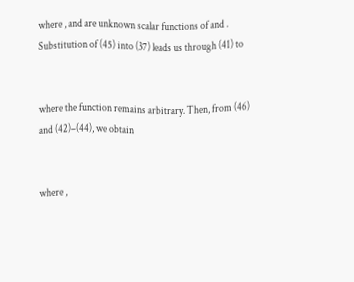where , and are unknown scalar functions of and . Substitution of (45) into (37) leads us through (41) to


where the function remains arbitrary. Then, from (46) and (42)–(44), we obtain


where ,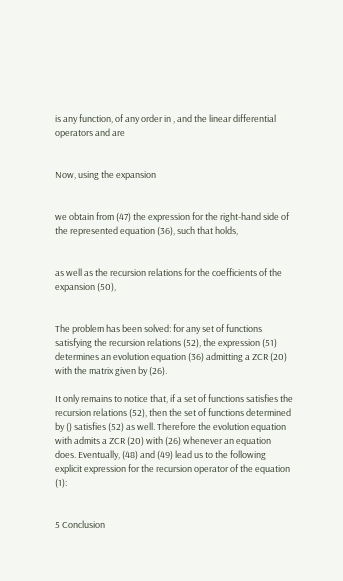is any function, of any order in , and the linear differential operators and are


Now, using the expansion


we obtain from (47) the expression for the right-hand side of the represented equation (36), such that holds,


as well as the recursion relations for the coefficients of the expansion (50),


The problem has been solved: for any set of functions satisfying the recursion relations (52), the expression (51) determines an evolution equation (36) admitting a ZCR (20) with the matrix given by (26).

It only remains to notice that, if a set of functions satisfies the recursion relations (52), then the set of functions determined by () satisfies (52) as well. Therefore the evolution equation with admits a ZCR (20) with (26) whenever an equation does. Eventually, (48) and (49) lead us to the following explicit expression for the recursion operator of the equation (1):


5 Conclusion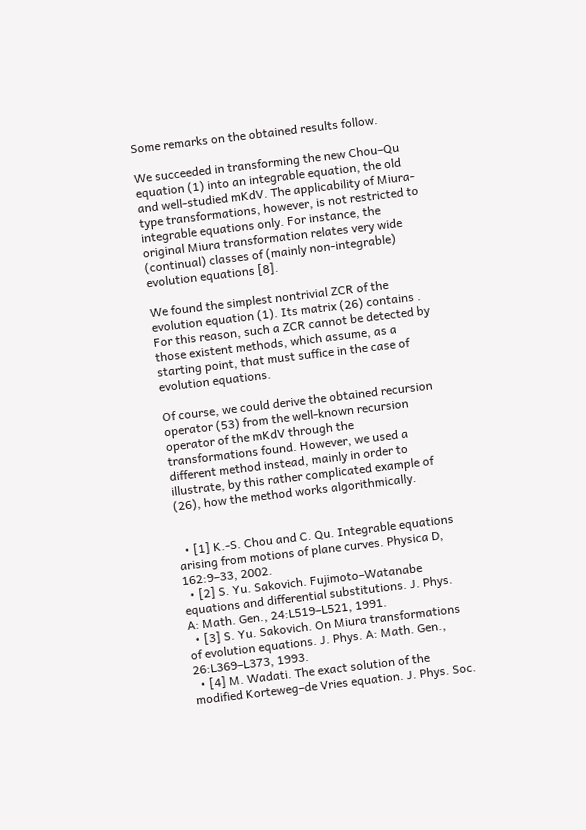Some remarks on the obtained results follow.

We succeeded in transforming the new Chou–Qu equation (1) into an integrable equation, the old and well-studied mKdV. The applicability of Miura-type transformations, however, is not restricted to integrable equations only. For instance, the original Miura transformation relates very wide (continual) classes of (mainly non-integrable) evolution equations [8].

We found the simplest nontrivial ZCR of the evolution equation (1). Its matrix (26) contains . For this reason, such a ZCR cannot be detected by those existent methods, which assume, as a starting point, that must suffice in the case of evolution equations.

Of course, we could derive the obtained recursion operator (53) from the well-known recursion operator of the mKdV through the transformations found. However, we used a different method instead, mainly in order to illustrate, by this rather complicated example of (26), how the method works algorithmically.


  • [1] K.-S. Chou and C. Qu. Integrable equations arising from motions of plane curves. Physica D, 162:9–33, 2002.
  • [2] S. Yu. Sakovich. Fujimoto–Watanabe equations and differential substitutions. J. Phys. A: Math. Gen., 24:L519–L521, 1991.
  • [3] S. Yu. Sakovich. On Miura transformations of evolution equations. J. Phys. A: Math. Gen., 26:L369–L373, 1993.
  • [4] M. Wadati. The exact solution of the modified Korteweg–de Vries equation. J. Phys. Soc.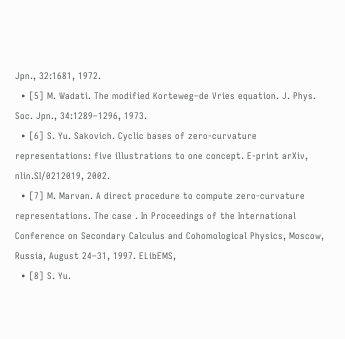Jpn., 32:1681, 1972.
  • [5] M. Wadati. The modified Korteweg–de Vries equation. J. Phys. Soc. Jpn., 34:1289–1296, 1973.
  • [6] S. Yu. Sakovich. Cyclic bases of zero-curvature representations: five illustrations to one concept. E-print arXiv, nlin.SI/0212019, 2002.
  • [7] M. Marvan. A direct procedure to compute zero-curvature representations. The case . In Proceedings of the International Conference on Secondary Calculus and Cohomological Physics, Moscow, Russia, August 24–31, 1997. ELibEMS,
  • [8] S. Yu.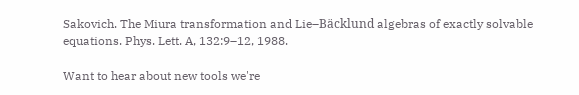Sakovich. The Miura transformation and Lie–Bäcklund algebras of exactly solvable equations. Phys. Lett. A, 132:9–12, 1988.

Want to hear about new tools we're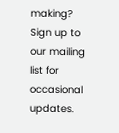making? Sign up to our mailing list for occasional updates.